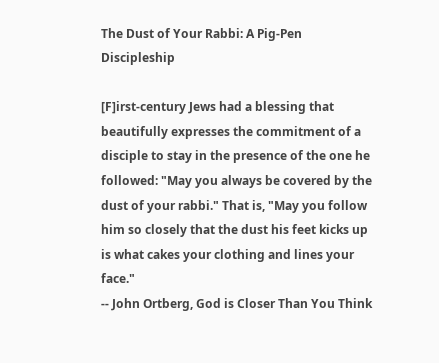The Dust of Your Rabbi: A Pig-Pen Discipleship

[F]irst-century Jews had a blessing that beautifully expresses the commitment of a disciple to stay in the presence of the one he followed: "May you always be covered by the dust of your rabbi." That is, "May you follow him so closely that the dust his feet kicks up is what cakes your clothing and lines your face."
-- John Ortberg, God is Closer Than You Think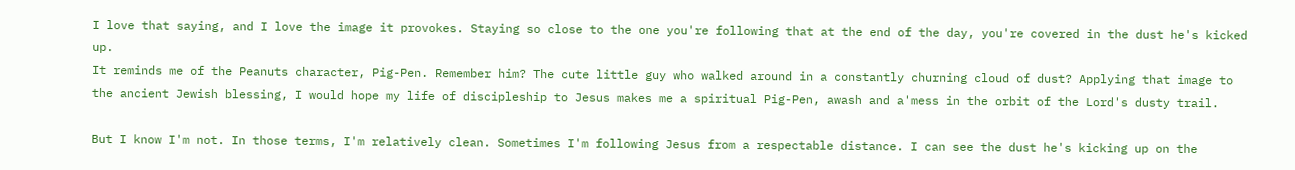I love that saying, and I love the image it provokes. Staying so close to the one you're following that at the end of the day, you're covered in the dust he's kicked up.
It reminds me of the Peanuts character, Pig-Pen. Remember him? The cute little guy who walked around in a constantly churning cloud of dust? Applying that image to the ancient Jewish blessing, I would hope my life of discipleship to Jesus makes me a spiritual Pig-Pen, awash and a'mess in the orbit of the Lord's dusty trail.

But I know I'm not. In those terms, I'm relatively clean. Sometimes I'm following Jesus from a respectable distance. I can see the dust he's kicking up on the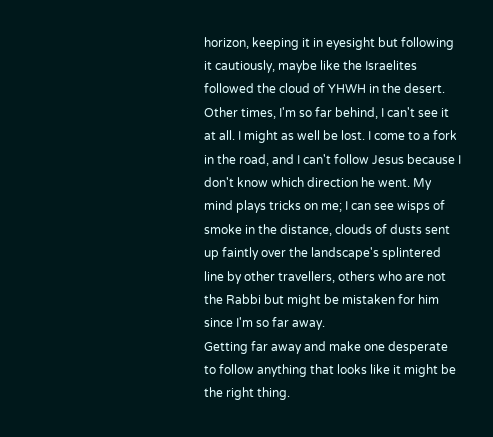horizon, keeping it in eyesight but following it cautiously, maybe like the Israelites followed the cloud of YHWH in the desert.
Other times, I'm so far behind, I can't see it at all. I might as well be lost. I come to a fork in the road, and I can't follow Jesus because I don't know which direction he went. My mind plays tricks on me; I can see wisps of smoke in the distance, clouds of dusts sent up faintly over the landscape's splintered line by other travellers, others who are not the Rabbi but might be mistaken for him since I'm so far away.
Getting far away and make one desperate to follow anything that looks like it might be the right thing.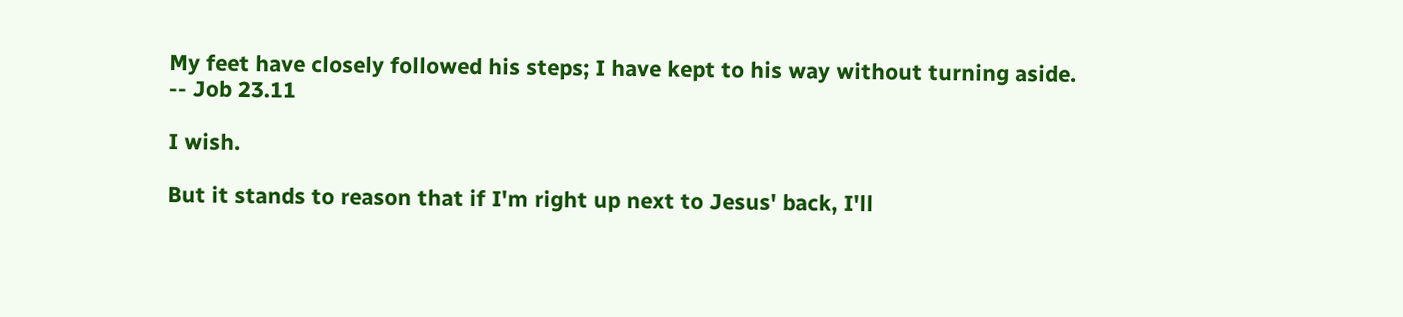My feet have closely followed his steps; I have kept to his way without turning aside.
-- Job 23.11

I wish.

But it stands to reason that if I'm right up next to Jesus' back, I'll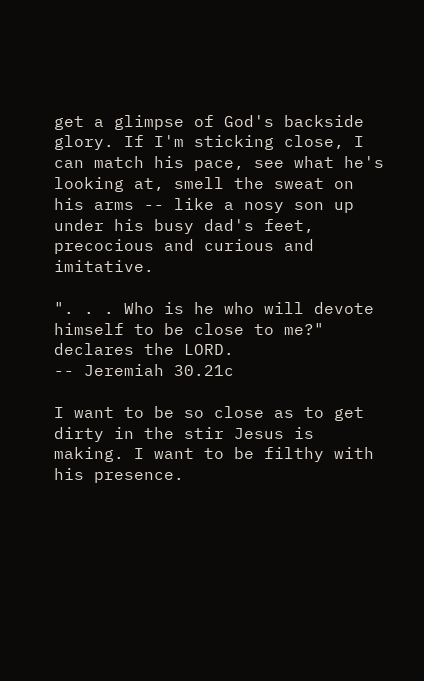get a glimpse of God's backside glory. If I'm sticking close, I can match his pace, see what he's looking at, smell the sweat on his arms -- like a nosy son up under his busy dad's feet, precocious and curious and imitative.

". . . Who is he who will devote himself to be close to me?" declares the LORD.
-- Jeremiah 30.21c

I want to be so close as to get dirty in the stir Jesus is making. I want to be filthy with his presence.